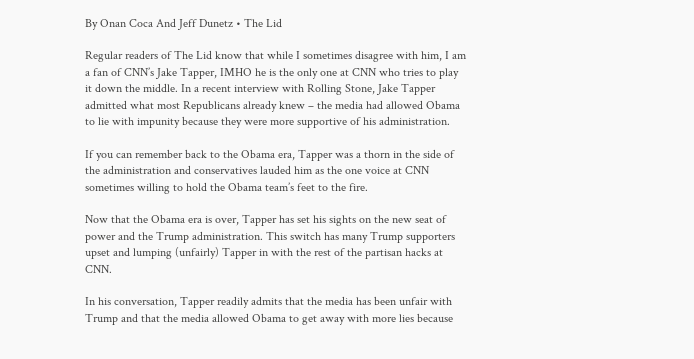By Onan Coca And Jeff Dunetz • The Lid

Regular readers of The Lid know that while I sometimes disagree with him, I am a fan of CNN’s Jake Tapper, IMHO he is the only one at CNN who tries to play it down the middle. In a recent interview with Rolling Stone, Jake Tapper admitted what most Republicans already knew – the media had allowed Obama to lie with impunity because they were more supportive of his administration.

If you can remember back to the Obama era, Tapper was a thorn in the side of the administration and conservatives lauded him as the one voice at CNN sometimes willing to hold the Obama team’s feet to the fire.

Now that the Obama era is over, Tapper has set his sights on the new seat of power and the Trump administration. This switch has many Trump supporters upset and lumping (unfairly) Tapper in with the rest of the partisan hacks at CNN.

In his conversation, Tapper readily admits that the media has been unfair with Trump and that the media allowed Obama to get away with more lies because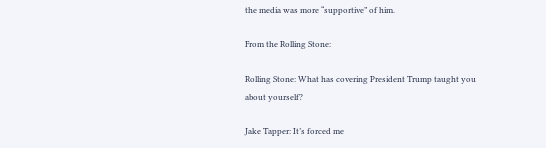the media was more “supportive” of him.

From the Rolling Stone:

Rolling Stone: What has covering President Trump taught you about yourself?

Jake Tapper: It’s forced me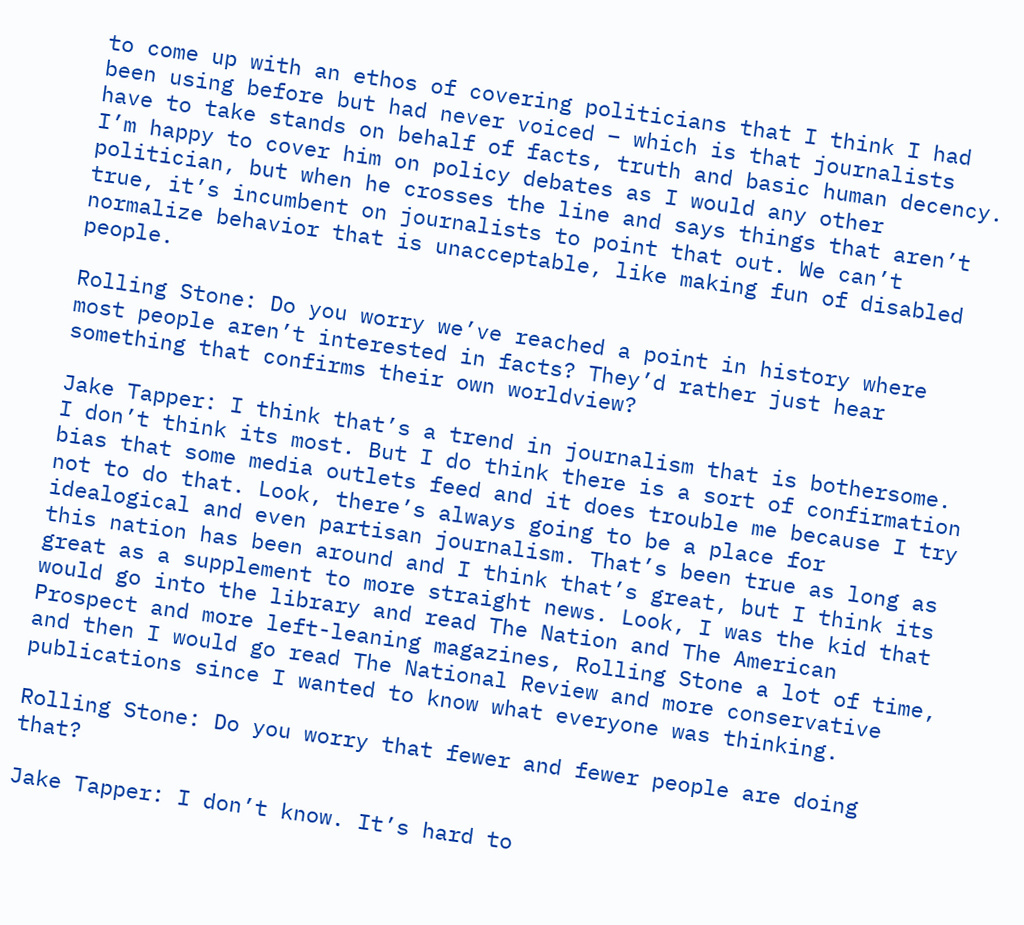to come up with an ethos of covering politicians that I think I had been using before but had never voiced – which is that journalists have to take stands on behalf of facts, truth and basic human decency. I’m happy to cover him on policy debates as I would any other politician, but when he crosses the line and says things that aren’t true, it’s incumbent on journalists to point that out. We can’t normalize behavior that is unacceptable, like making fun of disabled people.

Rolling Stone: Do you worry we’ve reached a point in history where most people aren’t interested in facts? They’d rather just hear something that confirms their own worldview?

Jake Tapper: I think that’s a trend in journalism that is bothersome. I don’t think its most. But I do think there is a sort of confirmation bias that some media outlets feed and it does trouble me because I try not to do that. Look, there’s always going to be a place for idealogical and even partisan journalism. That’s been true as long as this nation has been around and I think that’s great, but I think its great as a supplement to more straight news. Look, I was the kid that would go into the library and read The Nation and The American Prospect and more left-leaning magazines, Rolling Stone a lot of time, and then I would go read The National Review and more conservative publications since I wanted to know what everyone was thinking.

Rolling Stone: Do you worry that fewer and fewer people are doing that?

Jake Tapper: I don’t know. It’s hard to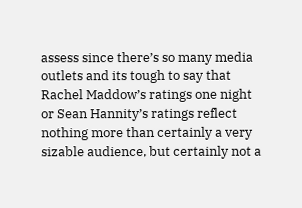assess since there’s so many media outlets and its tough to say that Rachel Maddow’s ratings one night or Sean Hannity’s ratings reflect nothing more than certainly a very sizable audience, but certainly not a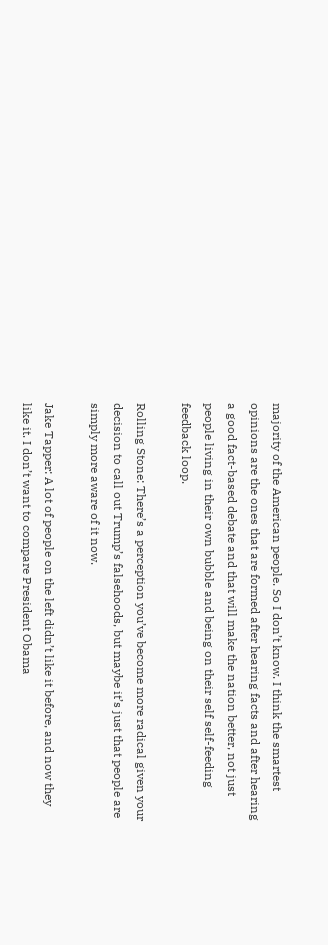majority of the American people. So I don’t know. I think the smartest opinions are the ones that are formed after hearing facts and after hearing a good fact-based debate and that will make the nation better, not just people living in their own bubble and being on their self self-feeding feedback loop.

Rolling Stone: There’s a perception you’ve become more radical given your decision to call out Trump’s falsehoods, but maybe it’s just that people are simply more aware of it now.

Jake Tapper: A lot of people on the left didn’t like it before, and now they like it. I don’t want to compare President Obama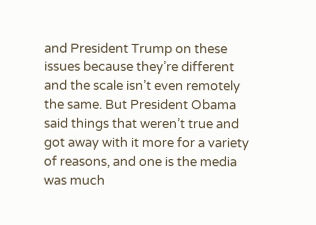and President Trump on these issues because they’re different and the scale isn’t even remotely the same. But President Obama said things that weren’t true and got away with it more for a variety of reasons, and one is the media was much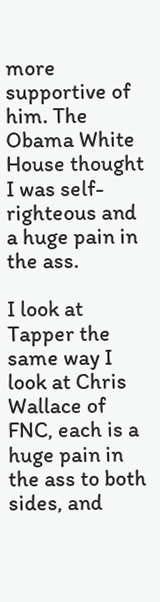more supportive of him. The Obama White House thought I was self-righteous and a huge pain in the ass.

I look at Tapper the same way I look at Chris Wallace of FNC, each is a huge pain in the ass to both sides, and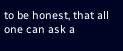to be honest, that all one can ask a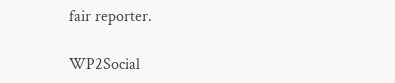fair reporter.

WP2Social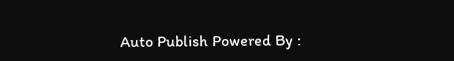Auto Publish Powered By :